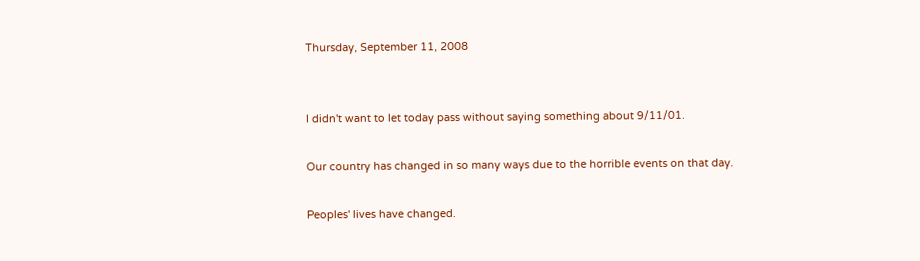Thursday, September 11, 2008


I didn't want to let today pass without saying something about 9/11/01.

Our country has changed in so many ways due to the horrible events on that day.

Peoples' lives have changed.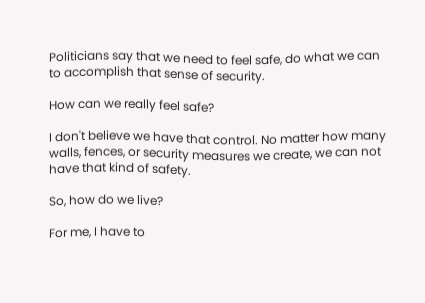Politicians say that we need to feel safe, do what we can to accomplish that sense of security.

How can we really feel safe?

I don't believe we have that control. No matter how many walls, fences, or security measures we create, we can not have that kind of safety.

So, how do we live?

For me, I have to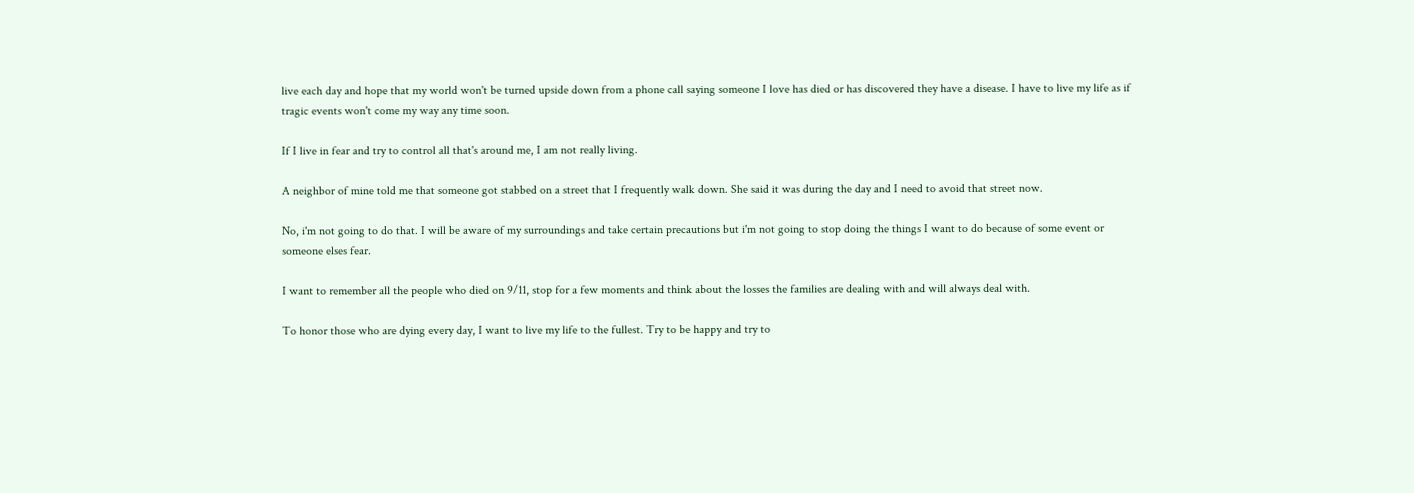live each day and hope that my world won't be turned upside down from a phone call saying someone I love has died or has discovered they have a disease. I have to live my life as if tragic events won't come my way any time soon.

If I live in fear and try to control all that's around me, I am not really living.

A neighbor of mine told me that someone got stabbed on a street that I frequently walk down. She said it was during the day and I need to avoid that street now.

No, i'm not going to do that. I will be aware of my surroundings and take certain precautions but i'm not going to stop doing the things I want to do because of some event or someone elses fear.

I want to remember all the people who died on 9/11, stop for a few moments and think about the losses the families are dealing with and will always deal with.

To honor those who are dying every day, I want to live my life to the fullest. Try to be happy and try to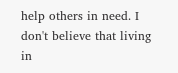help others in need. I don't believe that living in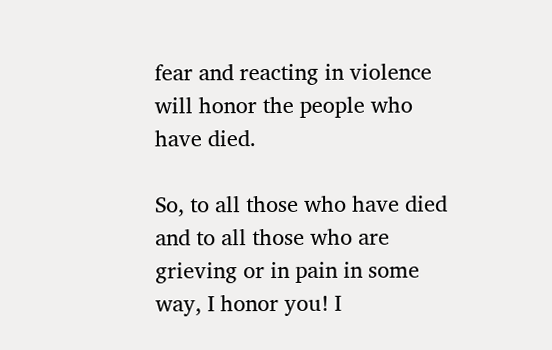fear and reacting in violence will honor the people who have died.

So, to all those who have died and to all those who are grieving or in pain in some way, I honor you! I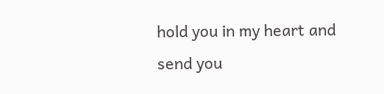hold you in my heart and send you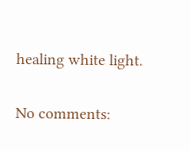healing white light.

No comments: